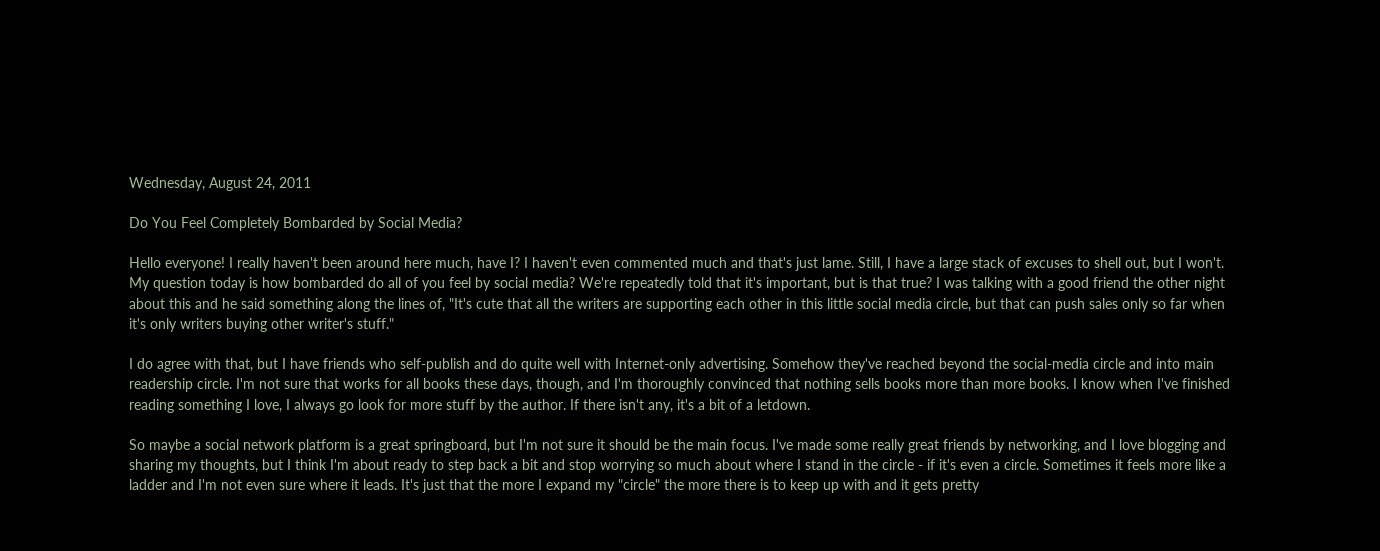Wednesday, August 24, 2011

Do You Feel Completely Bombarded by Social Media?

Hello everyone! I really haven't been around here much, have I? I haven't even commented much and that's just lame. Still, I have a large stack of excuses to shell out, but I won't. My question today is how bombarded do all of you feel by social media? We're repeatedly told that it's important, but is that true? I was talking with a good friend the other night about this and he said something along the lines of, "It's cute that all the writers are supporting each other in this little social media circle, but that can push sales only so far when it's only writers buying other writer's stuff."

I do agree with that, but I have friends who self-publish and do quite well with Internet-only advertising. Somehow they've reached beyond the social-media circle and into main readership circle. I'm not sure that works for all books these days, though, and I'm thoroughly convinced that nothing sells books more than more books. I know when I've finished reading something I love, I always go look for more stuff by the author. If there isn't any, it's a bit of a letdown.

So maybe a social network platform is a great springboard, but I'm not sure it should be the main focus. I've made some really great friends by networking, and I love blogging and sharing my thoughts, but I think I'm about ready to step back a bit and stop worrying so much about where I stand in the circle - if it's even a circle. Sometimes it feels more like a ladder and I'm not even sure where it leads. It's just that the more I expand my "circle" the more there is to keep up with and it gets pretty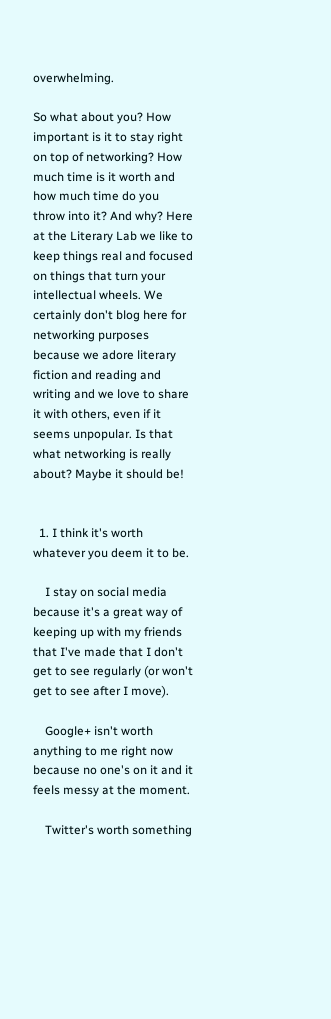overwhelming.

So what about you? How important is it to stay right on top of networking? How much time is it worth and how much time do you throw into it? And why? Here at the Literary Lab we like to keep things real and focused on things that turn your intellectual wheels. We certainly don't blog here for networking purposes because we adore literary fiction and reading and writing and we love to share it with others, even if it seems unpopular. Is that what networking is really about? Maybe it should be!


  1. I think it's worth whatever you deem it to be.

    I stay on social media because it's a great way of keeping up with my friends that I've made that I don't get to see regularly (or won't get to see after I move).

    Google+ isn't worth anything to me right now because no one's on it and it feels messy at the moment.

    Twitter's worth something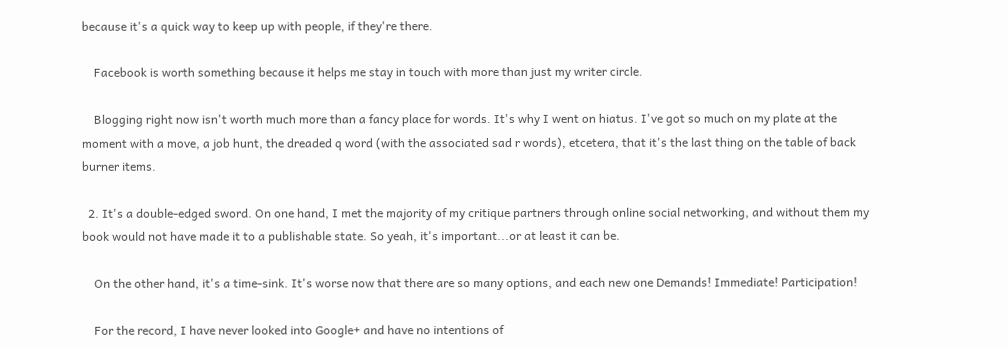because it's a quick way to keep up with people, if they're there.

    Facebook is worth something because it helps me stay in touch with more than just my writer circle.

    Blogging right now isn't worth much more than a fancy place for words. It's why I went on hiatus. I've got so much on my plate at the moment with a move, a job hunt, the dreaded q word (with the associated sad r words), etcetera, that it's the last thing on the table of back burner items.

  2. It's a double-edged sword. On one hand, I met the majority of my critique partners through online social networking, and without them my book would not have made it to a publishable state. So yeah, it's important...or at least it can be.

    On the other hand, it's a time-sink. It's worse now that there are so many options, and each new one Demands! Immediate! Participation!

    For the record, I have never looked into Google+ and have no intentions of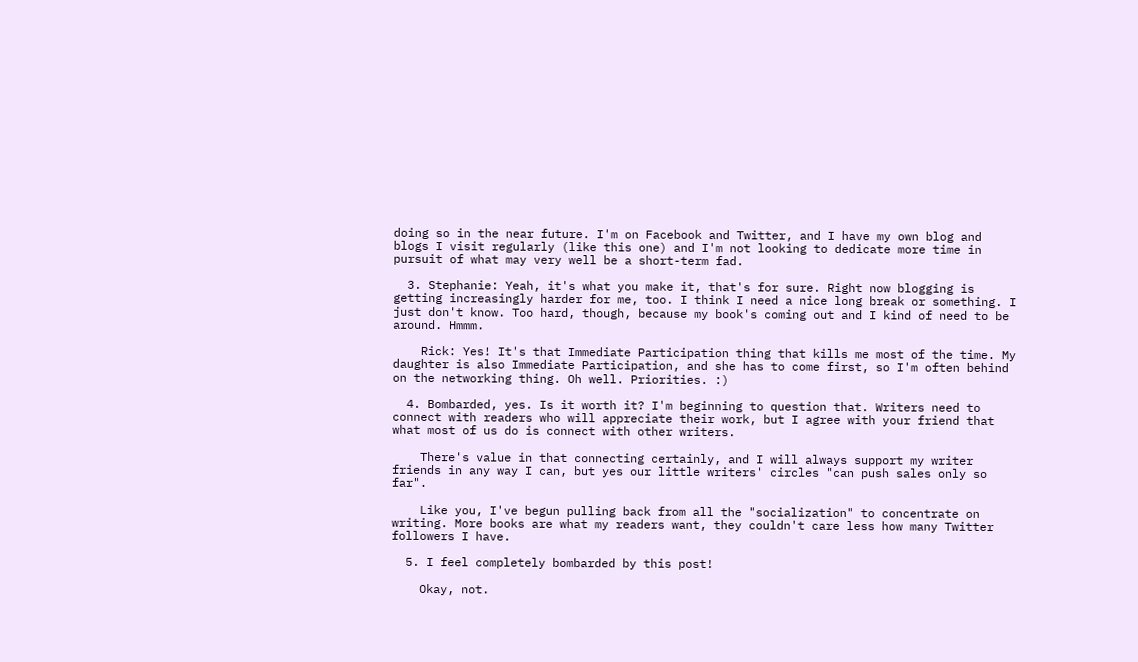doing so in the near future. I'm on Facebook and Twitter, and I have my own blog and blogs I visit regularly (like this one) and I'm not looking to dedicate more time in pursuit of what may very well be a short-term fad.

  3. Stephanie: Yeah, it's what you make it, that's for sure. Right now blogging is getting increasingly harder for me, too. I think I need a nice long break or something. I just don't know. Too hard, though, because my book's coming out and I kind of need to be around. Hmmm.

    Rick: Yes! It's that Immediate Participation thing that kills me most of the time. My daughter is also Immediate Participation, and she has to come first, so I'm often behind on the networking thing. Oh well. Priorities. :)

  4. Bombarded, yes. Is it worth it? I'm beginning to question that. Writers need to connect with readers who will appreciate their work, but I agree with your friend that what most of us do is connect with other writers.

    There's value in that connecting certainly, and I will always support my writer friends in any way I can, but yes our little writers' circles "can push sales only so far".

    Like you, I've begun pulling back from all the "socialization" to concentrate on writing. More books are what my readers want, they couldn't care less how many Twitter followers I have.

  5. I feel completely bombarded by this post!

    Okay, not.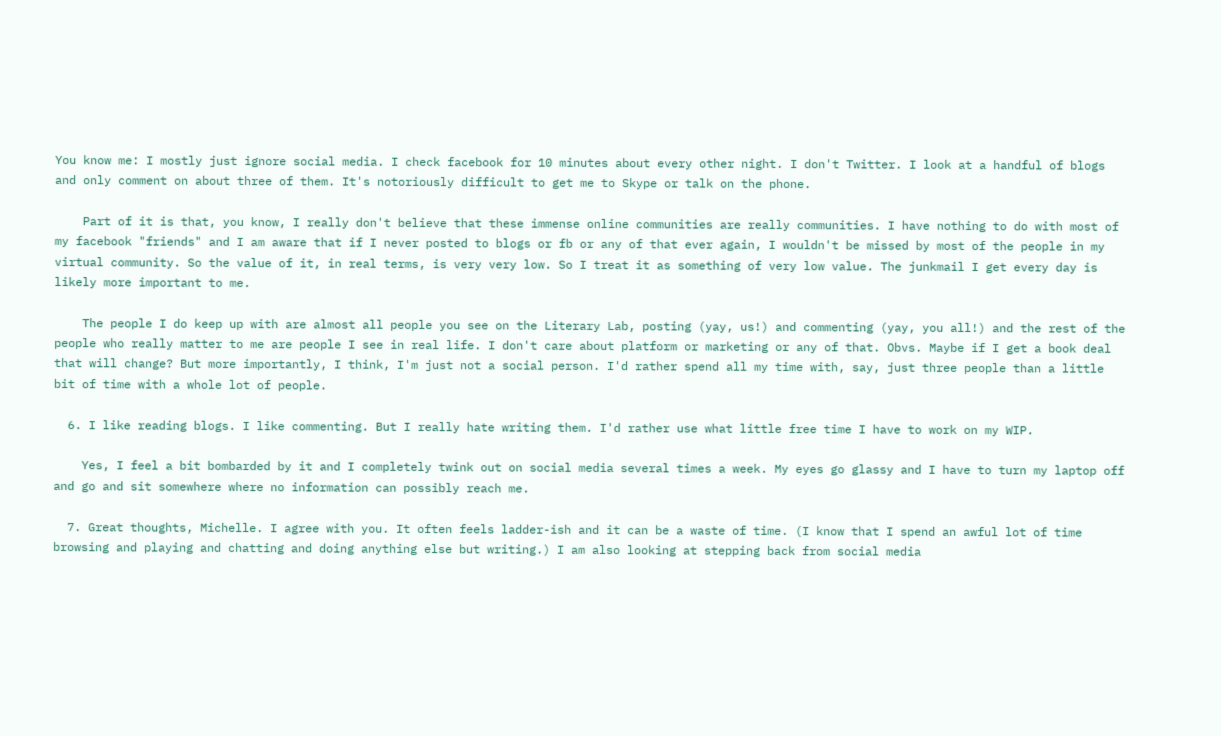You know me: I mostly just ignore social media. I check facebook for 10 minutes about every other night. I don't Twitter. I look at a handful of blogs and only comment on about three of them. It's notoriously difficult to get me to Skype or talk on the phone.

    Part of it is that, you know, I really don't believe that these immense online communities are really communities. I have nothing to do with most of my facebook "friends" and I am aware that if I never posted to blogs or fb or any of that ever again, I wouldn't be missed by most of the people in my virtual community. So the value of it, in real terms, is very very low. So I treat it as something of very low value. The junkmail I get every day is likely more important to me.

    The people I do keep up with are almost all people you see on the Literary Lab, posting (yay, us!) and commenting (yay, you all!) and the rest of the people who really matter to me are people I see in real life. I don't care about platform or marketing or any of that. Obvs. Maybe if I get a book deal that will change? But more importantly, I think, I'm just not a social person. I'd rather spend all my time with, say, just three people than a little bit of time with a whole lot of people.

  6. I like reading blogs. I like commenting. But I really hate writing them. I'd rather use what little free time I have to work on my WIP.

    Yes, I feel a bit bombarded by it and I completely twink out on social media several times a week. My eyes go glassy and I have to turn my laptop off and go and sit somewhere where no information can possibly reach me.

  7. Great thoughts, Michelle. I agree with you. It often feels ladder-ish and it can be a waste of time. (I know that I spend an awful lot of time browsing and playing and chatting and doing anything else but writing.) I am also looking at stepping back from social media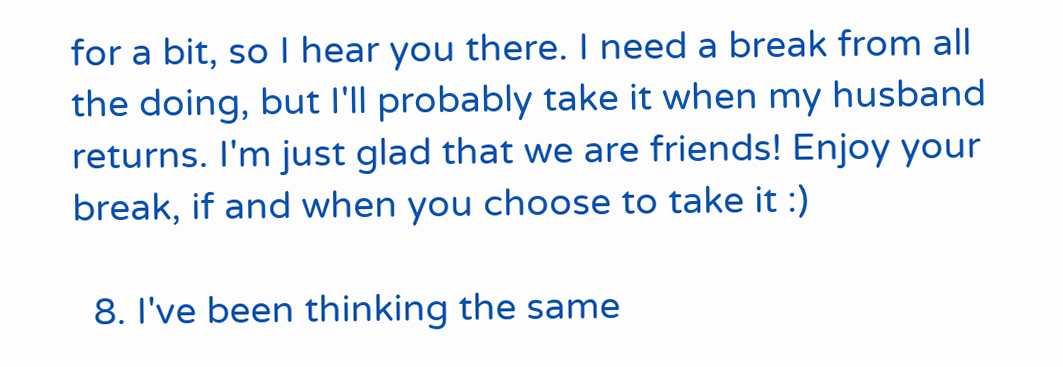for a bit, so I hear you there. I need a break from all the doing, but I'll probably take it when my husband returns. I'm just glad that we are friends! Enjoy your break, if and when you choose to take it :)

  8. I've been thinking the same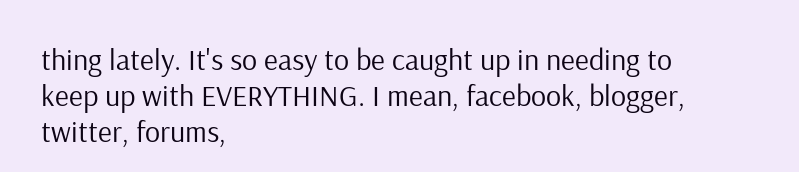thing lately. It's so easy to be caught up in needing to keep up with EVERYTHING. I mean, facebook, blogger, twitter, forums,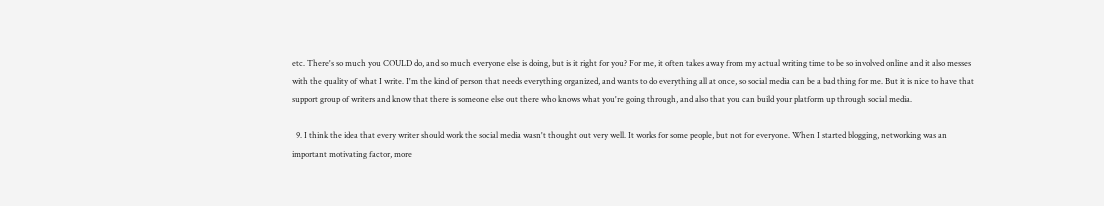etc. There's so much you COULD do, and so much everyone else is doing, but is it right for you? For me, it often takes away from my actual writing time to be so involved online and it also messes with the quality of what I write. I'm the kind of person that needs everything organized, and wants to do everything all at once, so social media can be a bad thing for me. But it is nice to have that support group of writers and know that there is someone else out there who knows what you're going through, and also that you can build your platform up through social media.

  9. I think the idea that every writer should work the social media wasn't thought out very well. It works for some people, but not for everyone. When I started blogging, networking was an important motivating factor, more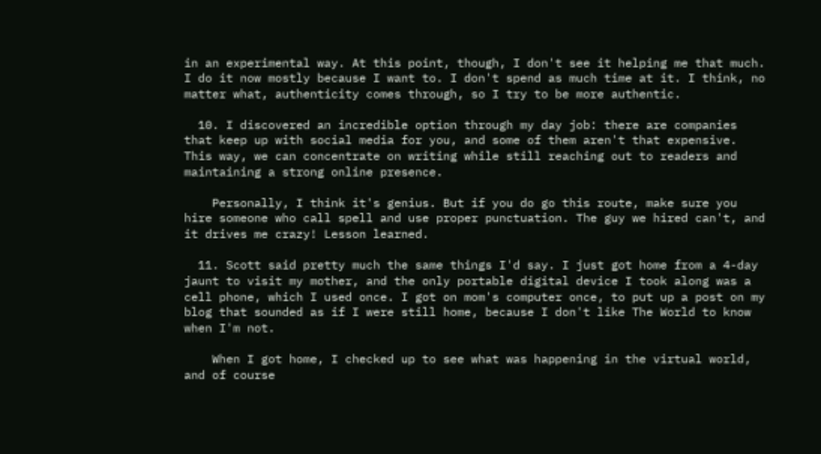in an experimental way. At this point, though, I don't see it helping me that much. I do it now mostly because I want to. I don't spend as much time at it. I think, no matter what, authenticity comes through, so I try to be more authentic.

  10. I discovered an incredible option through my day job: there are companies that keep up with social media for you, and some of them aren't that expensive. This way, we can concentrate on writing while still reaching out to readers and maintaining a strong online presence.

    Personally, I think it's genius. But if you do go this route, make sure you hire someone who call spell and use proper punctuation. The guy we hired can't, and it drives me crazy! Lesson learned.

  11. Scott said pretty much the same things I'd say. I just got home from a 4-day jaunt to visit my mother, and the only portable digital device I took along was a cell phone, which I used once. I got on mom's computer once, to put up a post on my blog that sounded as if I were still home, because I don't like The World to know when I'm not.

    When I got home, I checked up to see what was happening in the virtual world, and of course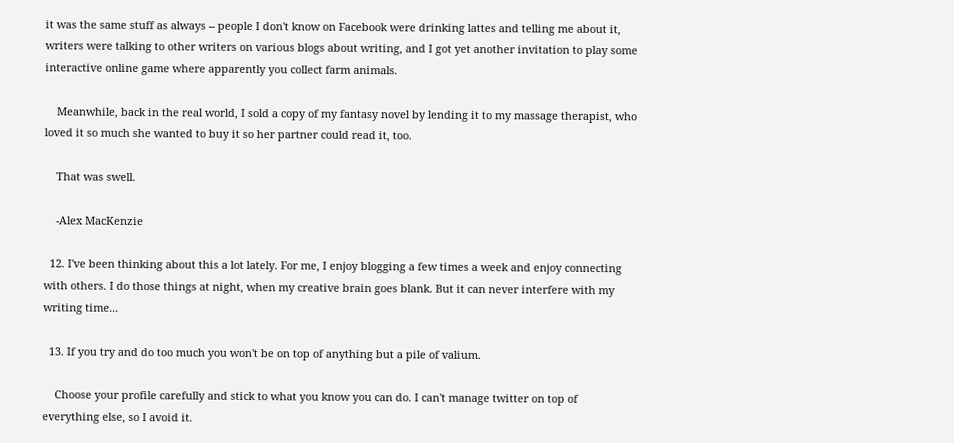it was the same stuff as always -- people I don't know on Facebook were drinking lattes and telling me about it, writers were talking to other writers on various blogs about writing, and I got yet another invitation to play some interactive online game where apparently you collect farm animals.

    Meanwhile, back in the real world, I sold a copy of my fantasy novel by lending it to my massage therapist, who loved it so much she wanted to buy it so her partner could read it, too.

    That was swell.

    -Alex MacKenzie

  12. I've been thinking about this a lot lately. For me, I enjoy blogging a few times a week and enjoy connecting with others. I do those things at night, when my creative brain goes blank. But it can never interfere with my writing time...

  13. If you try and do too much you won't be on top of anything but a pile of valium.

    Choose your profile carefully and stick to what you know you can do. I can't manage twitter on top of everything else, so I avoid it.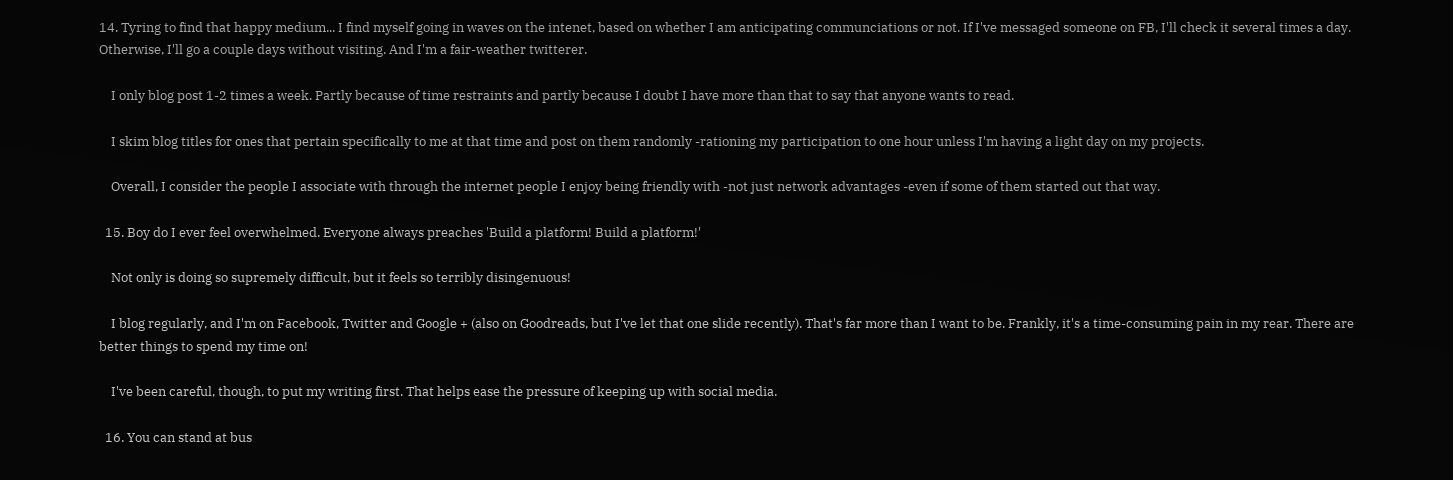14. Tyring to find that happy medium... I find myself going in waves on the intenet, based on whether I am anticipating communciations or not. If I've messaged someone on FB, I'll check it several times a day. Otherwise, I'll go a couple days without visiting. And I'm a fair-weather twitterer.

    I only blog post 1-2 times a week. Partly because of time restraints and partly because I doubt I have more than that to say that anyone wants to read.

    I skim blog titles for ones that pertain specifically to me at that time and post on them randomly -rationing my participation to one hour unless I'm having a light day on my projects.

    Overall, I consider the people I associate with through the internet people I enjoy being friendly with -not just network advantages -even if some of them started out that way.

  15. Boy do I ever feel overwhelmed. Everyone always preaches 'Build a platform! Build a platform!'

    Not only is doing so supremely difficult, but it feels so terribly disingenuous!

    I blog regularly, and I'm on Facebook, Twitter and Google + (also on Goodreads, but I've let that one slide recently). That's far more than I want to be. Frankly, it's a time-consuming pain in my rear. There are better things to spend my time on!

    I've been careful, though, to put my writing first. That helps ease the pressure of keeping up with social media.

  16. You can stand at bus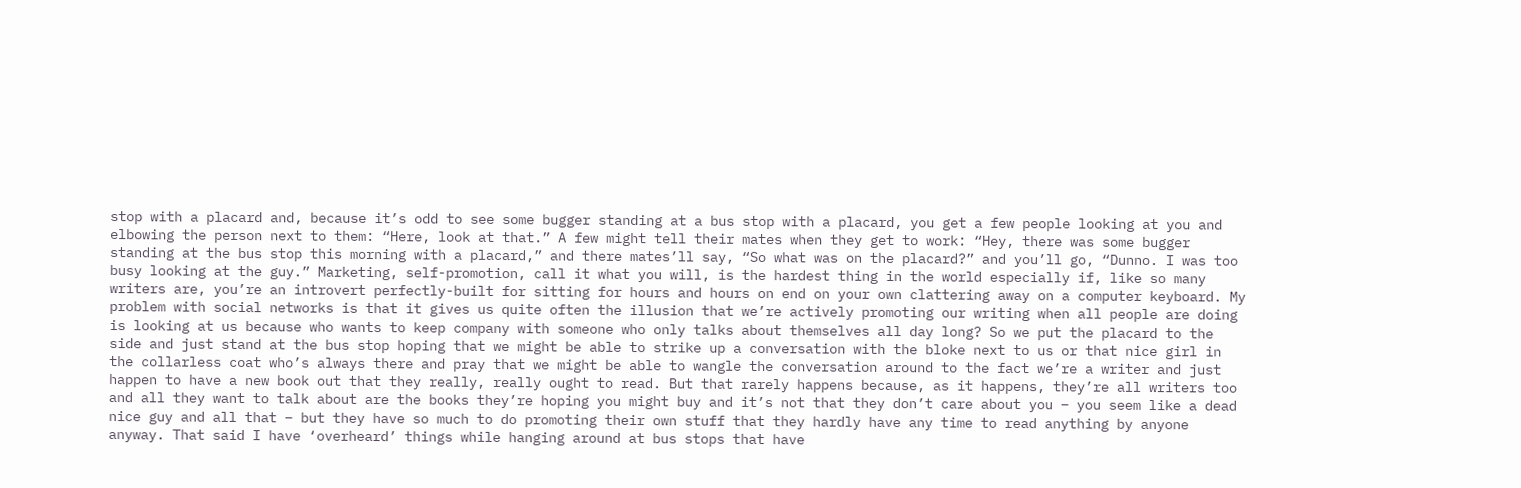stop with a placard and, because it’s odd to see some bugger standing at a bus stop with a placard, you get a few people looking at you and elbowing the person next to them: “Here, look at that.” A few might tell their mates when they get to work: “Hey, there was some bugger standing at the bus stop this morning with a placard,” and there mates’ll say, “So what was on the placard?” and you’ll go, “Dunno. I was too busy looking at the guy.” Marketing, self-promotion, call it what you will, is the hardest thing in the world especially if, like so many writers are, you’re an introvert perfectly-built for sitting for hours and hours on end on your own clattering away on a computer keyboard. My problem with social networks is that it gives us quite often the illusion that we’re actively promoting our writing when all people are doing is looking at us because who wants to keep company with someone who only talks about themselves all day long? So we put the placard to the side and just stand at the bus stop hoping that we might be able to strike up a conversation with the bloke next to us or that nice girl in the collarless coat who’s always there and pray that we might be able to wangle the conversation around to the fact we’re a writer and just happen to have a new book out that they really, really ought to read. But that rarely happens because, as it happens, they’re all writers too and all they want to talk about are the books they’re hoping you might buy and it’s not that they don’t care about you – you seem like a dead nice guy and all that – but they have so much to do promoting their own stuff that they hardly have any time to read anything by anyone anyway. That said I have ‘overheard’ things while hanging around at bus stops that have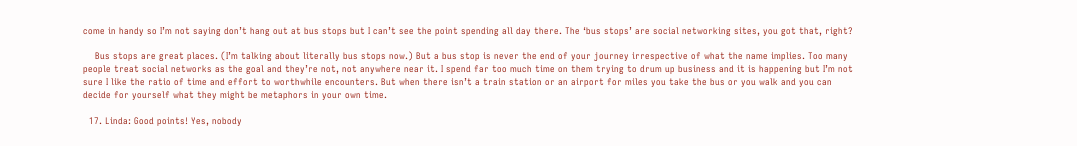come in handy so I’m not saying don’t hang out at bus stops but I can’t see the point spending all day there. The ‘bus stops’ are social networking sites, you got that, right?

    Bus stops are great places. (I’m talking about literally bus stops now.) But a bus stop is never the end of your journey irrespective of what the name implies. Too many people treat social networks as the goal and they’re not, not anywhere near it. I spend far too much time on them trying to drum up business and it is happening but I’m not sure I like the ratio of time and effort to worthwhile encounters. But when there isn’t a train station or an airport for miles you take the bus or you walk and you can decide for yourself what they might be metaphors in your own time.

  17. Linda: Good points! Yes, nobody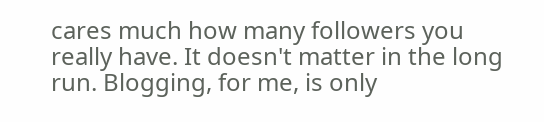cares much how many followers you really have. It doesn't matter in the long run. Blogging, for me, is only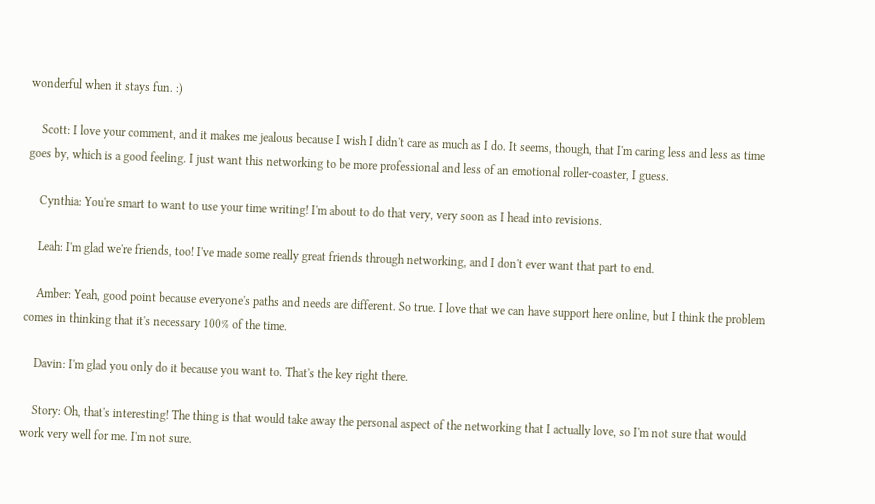wonderful when it stays fun. :)

    Scott: I love your comment, and it makes me jealous because I wish I didn't care as much as I do. It seems, though, that I'm caring less and less as time goes by, which is a good feeling. I just want this networking to be more professional and less of an emotional roller-coaster, I guess.

    Cynthia: You're smart to want to use your time writing! I'm about to do that very, very soon as I head into revisions.

    Leah: I'm glad we're friends, too! I've made some really great friends through networking, and I don't ever want that part to end.

    Amber: Yeah, good point because everyone's paths and needs are different. So true. I love that we can have support here online, but I think the problem comes in thinking that it's necessary 100% of the time.

    Davin: I'm glad you only do it because you want to. That's the key right there.

    Story: Oh, that's interesting! The thing is that would take away the personal aspect of the networking that I actually love, so I'm not sure that would work very well for me. I'm not sure.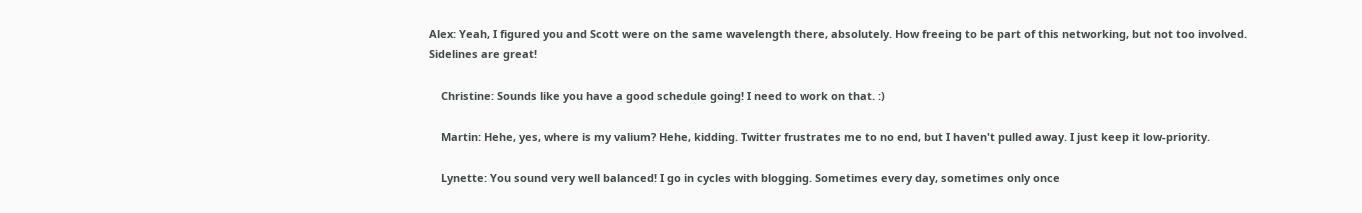Alex: Yeah, I figured you and Scott were on the same wavelength there, absolutely. How freeing to be part of this networking, but not too involved. Sidelines are great!

    Christine: Sounds like you have a good schedule going! I need to work on that. :)

    Martin: Hehe, yes, where is my valium? Hehe, kidding. Twitter frustrates me to no end, but I haven't pulled away. I just keep it low-priority.

    Lynette: You sound very well balanced! I go in cycles with blogging. Sometimes every day, sometimes only once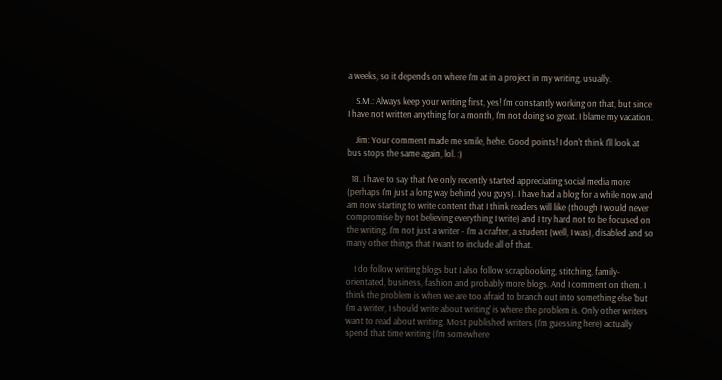a weeks, so it depends on where I'm at in a project in my writing, usually.

    S.M.: Always keep your writing first, yes! I'm constantly working on that, but since I have not written anything for a month, I'm not doing so great. I blame my vacation.

    Jim: Your comment made me smile, hehe. Good points! I don't think I'll look at bus stops the same again, lol. :)

  18. I have to say that I've only recently started appreciating social media more (perhaps I'm just a long way behind you guys). I have had a blog for a while now and am now starting to write content that I think readers will like (though I would never compromise by not believing everything I write) and I try hard not to be focused on the writing. I'm not just a writer - I'm a crafter, a student (well, I was), disabled and so many other things that I want to include all of that.

    I do follow writing blogs but I also follow scrapbooking, stitching, family-orientated, business, fashion and probably more blogs. And I comment on them. I think the problem is when we are too afraid to branch out into something else 'but I'm a writer, I should write about writing' is where the problem is. Only other writers want to read about writing. Most published writers (I'm guessing here) actually spend that time writing (I'm somewhere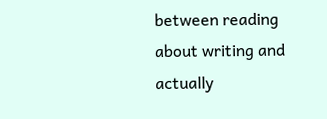between reading about writing and actually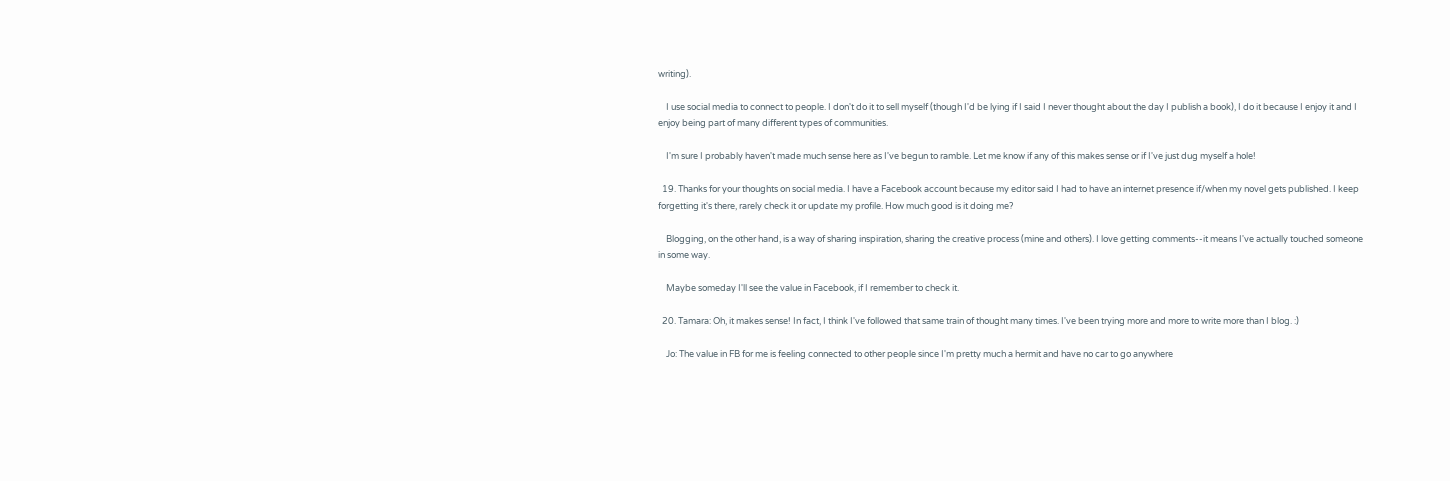writing).

    I use social media to connect to people. I don't do it to sell myself (though I'd be lying if I said I never thought about the day I publish a book), I do it because I enjoy it and I enjoy being part of many different types of communities.

    I'm sure I probably haven't made much sense here as I've begun to ramble. Let me know if any of this makes sense or if I've just dug myself a hole!

  19. Thanks for your thoughts on social media. I have a Facebook account because my editor said I had to have an internet presence if/when my novel gets published. I keep forgetting it's there, rarely check it or update my profile. How much good is it doing me?

    Blogging, on the other hand, is a way of sharing inspiration, sharing the creative process (mine and others). I love getting comments--it means I've actually touched someone in some way.

    Maybe someday I'll see the value in Facebook, if I remember to check it.

  20. Tamara: Oh, it makes sense! In fact, I think I've followed that same train of thought many times. I've been trying more and more to write more than I blog. :)

    Jo: The value in FB for me is feeling connected to other people since I'm pretty much a hermit and have no car to go anywhere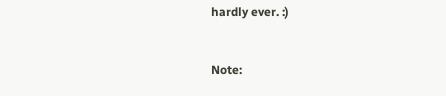hardly ever. :)


Note: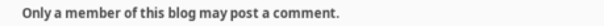Only a member of this blog may post a comment.